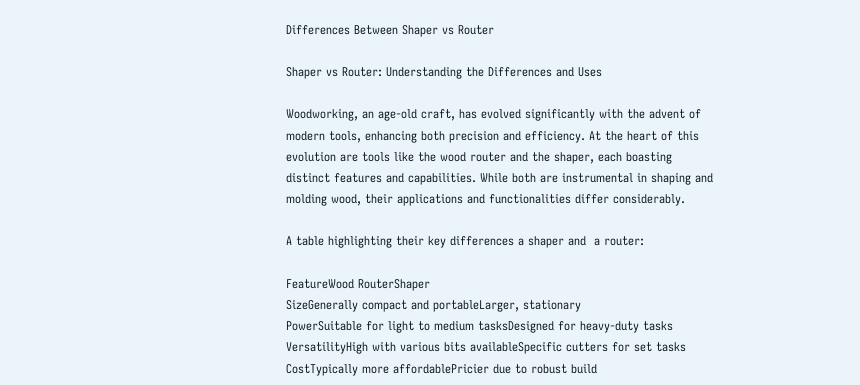Differences Between Shaper vs Router

Shaper vs Router: Understanding the Differences and Uses

Woodworking, an age-old craft, has evolved significantly with the advent of modern tools, enhancing both precision and efficiency. At the heart of this evolution are tools like the wood router and the shaper, each boasting distinct features and capabilities. While both are instrumental in shaping and molding wood, their applications and functionalities differ considerably.

A table highlighting their key differences a shaper and  a router:

FeatureWood RouterShaper
SizeGenerally compact and portableLarger, stationary
PowerSuitable for light to medium tasksDesigned for heavy-duty tasks
VersatilityHigh with various bits availableSpecific cutters for set tasks
CostTypically more affordablePricier due to robust build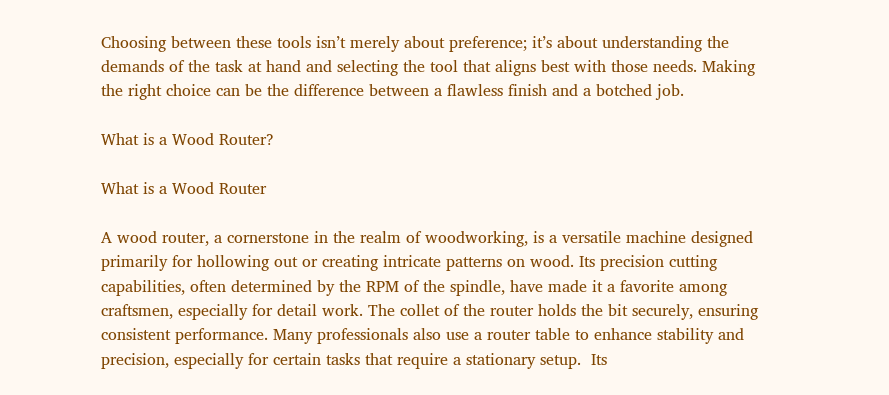Choosing between these tools isn’t merely about preference; it’s about understanding the demands of the task at hand and selecting the tool that aligns best with those needs. Making the right choice can be the difference between a flawless finish and a botched job.

What is a Wood Router?

What is a Wood Router

A wood router, a cornerstone in the realm of woodworking, is a versatile machine designed primarily for hollowing out or creating intricate patterns on wood. Its precision cutting capabilities, often determined by the RPM of the spindle, have made it a favorite among craftsmen, especially for detail work. The collet of the router holds the bit securely, ensuring consistent performance. Many professionals also use a router table to enhance stability and precision, especially for certain tasks that require a stationary setup.  Its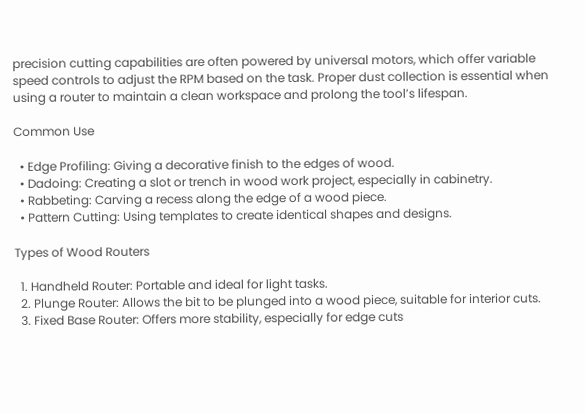precision cutting capabilities are often powered by universal motors, which offer variable speed controls to adjust the RPM based on the task. Proper dust collection is essential when using a router to maintain a clean workspace and prolong the tool’s lifespan.

Common Use

  • Edge Profiling: Giving a decorative finish to the edges of wood.
  • Dadoing: Creating a slot or trench in wood work project, especially in cabinetry.
  • Rabbeting: Carving a recess along the edge of a wood piece.
  • Pattern Cutting: Using templates to create identical shapes and designs.

Types of Wood Routers

  1. Handheld Router: Portable and ideal for light tasks.
  2. Plunge Router: Allows the bit to be plunged into a wood piece, suitable for interior cuts.
  3. Fixed Base Router: Offers more stability, especially for edge cuts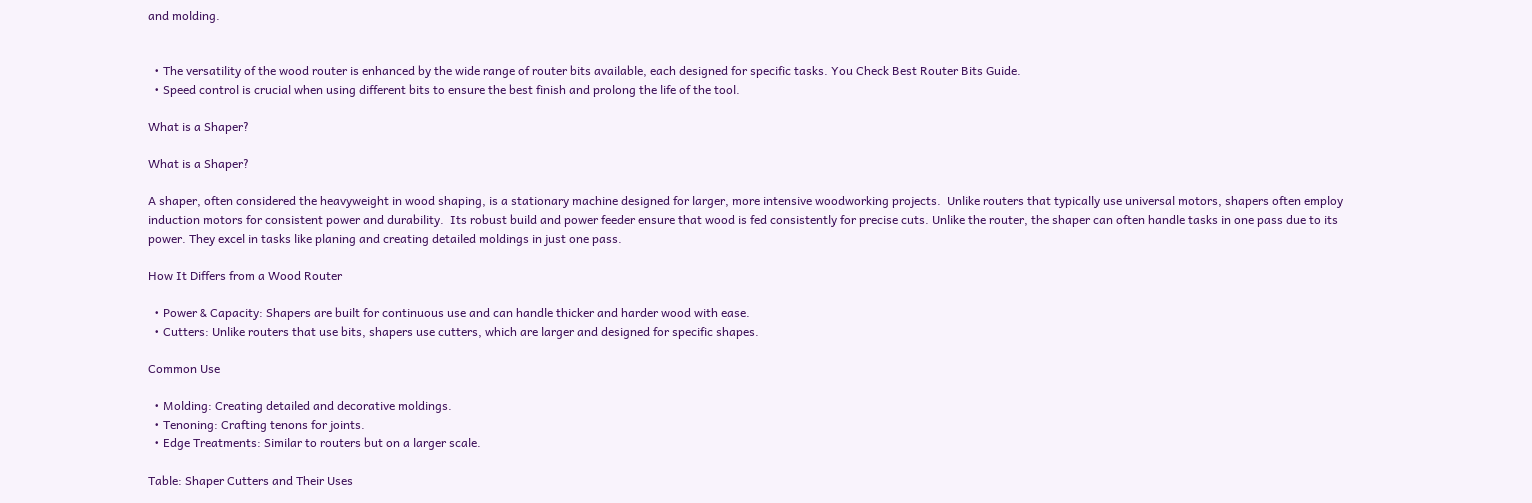and molding.


  • The versatility of the wood router is enhanced by the wide range of router bits available, each designed for specific tasks. You Check Best Router Bits Guide.
  • Speed control is crucial when using different bits to ensure the best finish and prolong the life of the tool.

What is a Shaper?

What is a Shaper?

A shaper, often considered the heavyweight in wood shaping, is a stationary machine designed for larger, more intensive woodworking projects.  Unlike routers that typically use universal motors, shapers often employ induction motors for consistent power and durability.  Its robust build and power feeder ensure that wood is fed consistently for precise cuts. Unlike the router, the shaper can often handle tasks in one pass due to its power. They excel in tasks like planing and creating detailed moldings in just one pass.

How It Differs from a Wood Router

  • Power & Capacity: Shapers are built for continuous use and can handle thicker and harder wood with ease.
  • Cutters: Unlike routers that use bits, shapers use cutters, which are larger and designed for specific shapes.

Common Use

  • Molding: Creating detailed and decorative moldings.
  • Tenoning: Crafting tenons for joints.
  • Edge Treatments: Similar to routers but on a larger scale.

Table: Shaper Cutters and Their Uses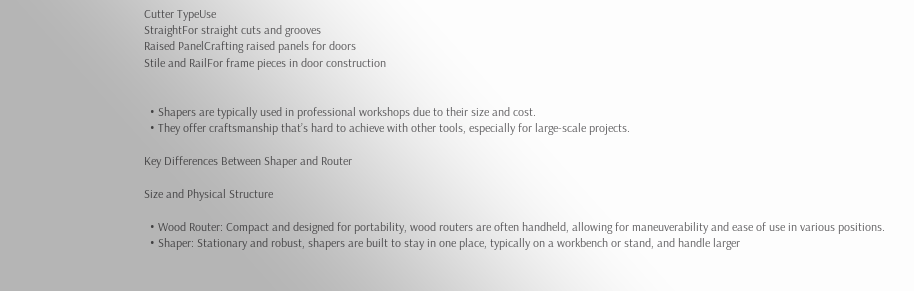Cutter TypeUse
StraightFor straight cuts and grooves
Raised PanelCrafting raised panels for doors
Stile and RailFor frame pieces in door construction


  • Shapers are typically used in professional workshops due to their size and cost.
  • They offer craftsmanship that’s hard to achieve with other tools, especially for large-scale projects.

Key Differences Between Shaper and Router

Size and Physical Structure

  • Wood Router: Compact and designed for portability, wood routers are often handheld, allowing for maneuverability and ease of use in various positions.
  • Shaper: Stationary and robust, shapers are built to stay in one place, typically on a workbench or stand, and handle larger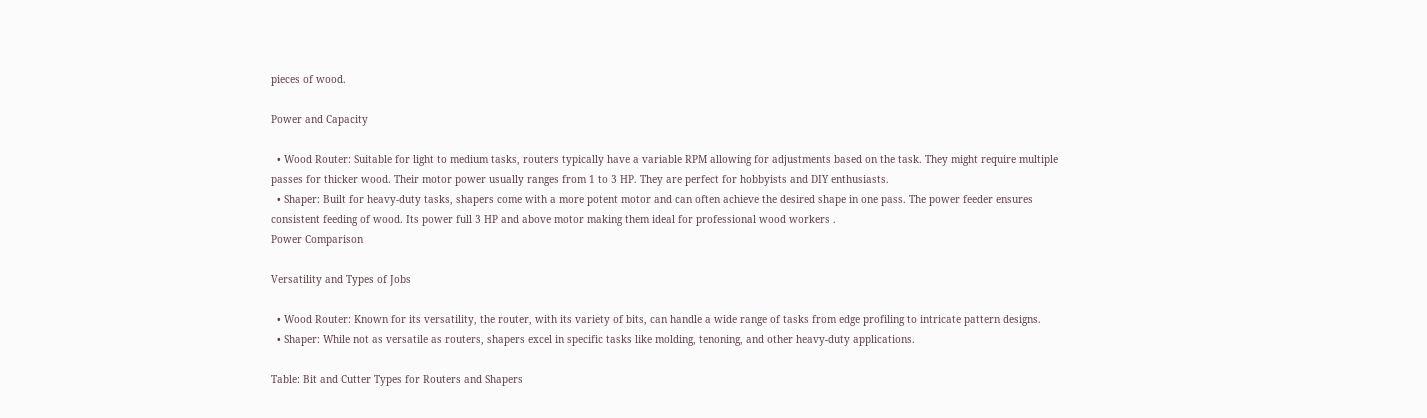pieces of wood.

Power and Capacity

  • Wood Router: Suitable for light to medium tasks, routers typically have a variable RPM allowing for adjustments based on the task. They might require multiple passes for thicker wood. Their motor power usually ranges from 1 to 3 HP. They are perfect for hobbyists and DIY enthusiasts.
  • Shaper: Built for heavy-duty tasks, shapers come with a more potent motor and can often achieve the desired shape in one pass. The power feeder ensures consistent feeding of wood. Its power full 3 HP and above motor making them ideal for professional wood workers .
Power Comparison

Versatility and Types of Jobs

  • Wood Router: Known for its versatility, the router, with its variety of bits, can handle a wide range of tasks from edge profiling to intricate pattern designs.
  • Shaper: While not as versatile as routers, shapers excel in specific tasks like molding, tenoning, and other heavy-duty applications.

Table: Bit and Cutter Types for Routers and Shapers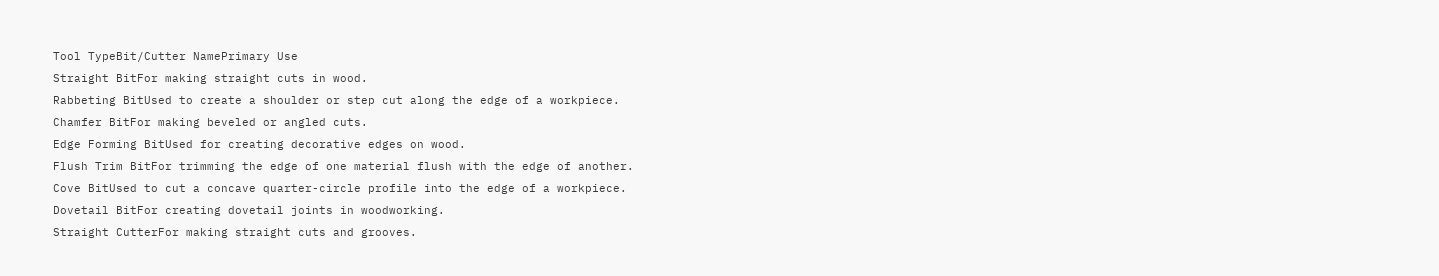Tool TypeBit/Cutter NamePrimary Use
Straight BitFor making straight cuts in wood.
Rabbeting BitUsed to create a shoulder or step cut along the edge of a workpiece.
Chamfer BitFor making beveled or angled cuts.
Edge Forming BitUsed for creating decorative edges on wood.
Flush Trim BitFor trimming the edge of one material flush with the edge of another.
Cove BitUsed to cut a concave quarter-circle profile into the edge of a workpiece.
Dovetail BitFor creating dovetail joints in woodworking.
Straight CutterFor making straight cuts and grooves.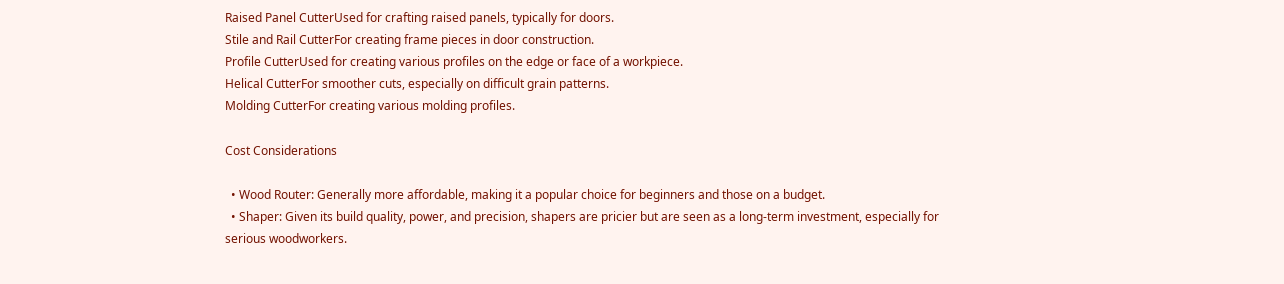Raised Panel CutterUsed for crafting raised panels, typically for doors.
Stile and Rail CutterFor creating frame pieces in door construction.
Profile CutterUsed for creating various profiles on the edge or face of a workpiece.
Helical CutterFor smoother cuts, especially on difficult grain patterns.
Molding CutterFor creating various molding profiles.

Cost Considerations

  • Wood Router: Generally more affordable, making it a popular choice for beginners and those on a budget.
  • Shaper: Given its build quality, power, and precision, shapers are pricier but are seen as a long-term investment, especially for serious woodworkers.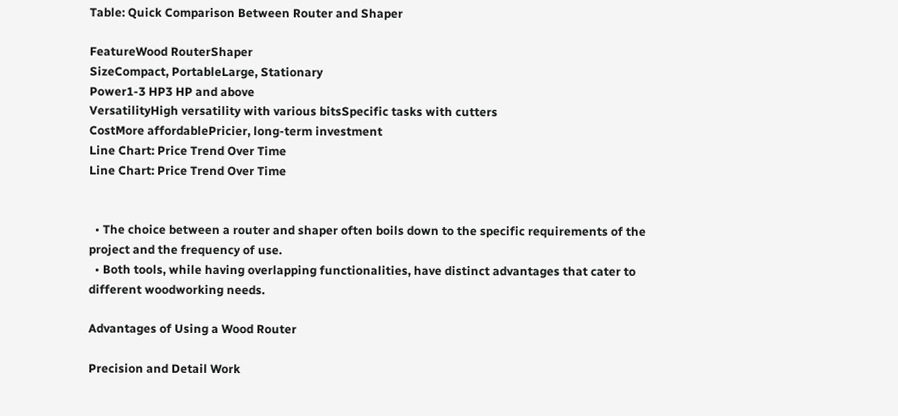Table: Quick Comparison Between Router and Shaper

FeatureWood RouterShaper
SizeCompact, PortableLarge, Stationary
Power1-3 HP3 HP and above
VersatilityHigh versatility with various bitsSpecific tasks with cutters
CostMore affordablePricier, long-term investment
Line Chart: Price Trend Over Time
Line Chart: Price Trend Over Time


  • The choice between a router and shaper often boils down to the specific requirements of the project and the frequency of use.
  • Both tools, while having overlapping functionalities, have distinct advantages that cater to different woodworking needs.

Advantages of Using a Wood Router

Precision and Detail Work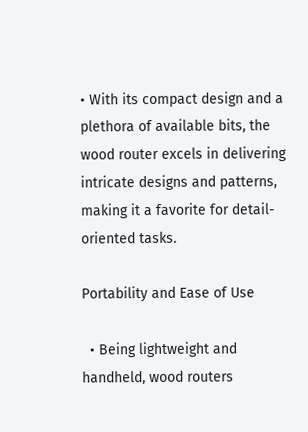• With its compact design and a plethora of available bits, the wood router excels in delivering intricate designs and patterns, making it a favorite for detail-oriented tasks.

Portability and Ease of Use

  • Being lightweight and handheld, wood routers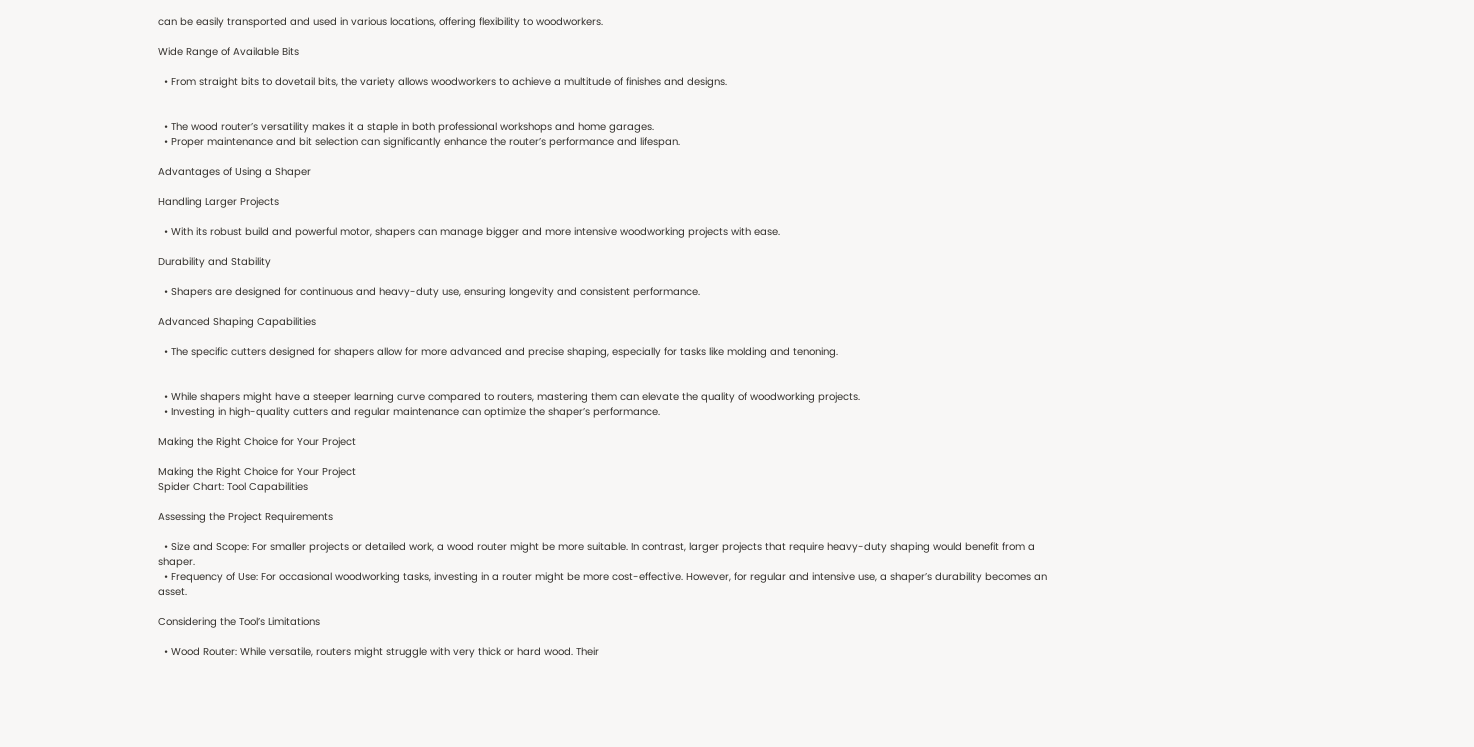can be easily transported and used in various locations, offering flexibility to woodworkers.

Wide Range of Available Bits

  • From straight bits to dovetail bits, the variety allows woodworkers to achieve a multitude of finishes and designs.


  • The wood router’s versatility makes it a staple in both professional workshops and home garages.
  • Proper maintenance and bit selection can significantly enhance the router’s performance and lifespan.

Advantages of Using a Shaper

Handling Larger Projects

  • With its robust build and powerful motor, shapers can manage bigger and more intensive woodworking projects with ease.

Durability and Stability

  • Shapers are designed for continuous and heavy-duty use, ensuring longevity and consistent performance.

Advanced Shaping Capabilities

  • The specific cutters designed for shapers allow for more advanced and precise shaping, especially for tasks like molding and tenoning.


  • While shapers might have a steeper learning curve compared to routers, mastering them can elevate the quality of woodworking projects.
  • Investing in high-quality cutters and regular maintenance can optimize the shaper’s performance.

Making the Right Choice for Your Project

Making the Right Choice for Your Project
Spider Chart: Tool Capabilities

Assessing the Project Requirements

  • Size and Scope: For smaller projects or detailed work, a wood router might be more suitable. In contrast, larger projects that require heavy-duty shaping would benefit from a shaper.
  • Frequency of Use: For occasional woodworking tasks, investing in a router might be more cost-effective. However, for regular and intensive use, a shaper’s durability becomes an asset.

Considering the Tool’s Limitations

  • Wood Router: While versatile, routers might struggle with very thick or hard wood. Their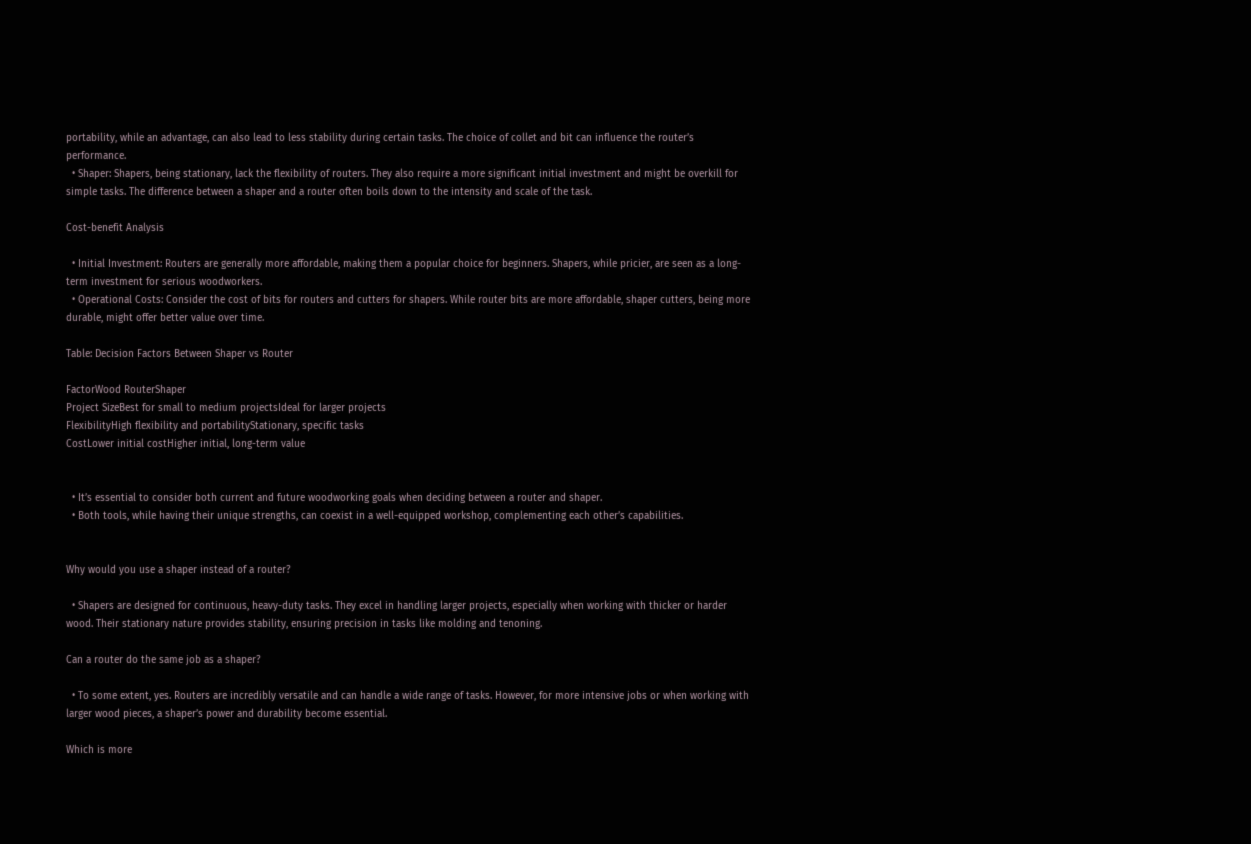portability, while an advantage, can also lead to less stability during certain tasks. The choice of collet and bit can influence the router’s performance.
  • Shaper: Shapers, being stationary, lack the flexibility of routers. They also require a more significant initial investment and might be overkill for simple tasks. The difference between a shaper and a router often boils down to the intensity and scale of the task.

Cost-benefit Analysis

  • Initial Investment: Routers are generally more affordable, making them a popular choice for beginners. Shapers, while pricier, are seen as a long-term investment for serious woodworkers.
  • Operational Costs: Consider the cost of bits for routers and cutters for shapers. While router bits are more affordable, shaper cutters, being more durable, might offer better value over time.

Table: Decision Factors Between Shaper vs Router

FactorWood RouterShaper
Project SizeBest for small to medium projectsIdeal for larger projects
FlexibilityHigh flexibility and portabilityStationary, specific tasks
CostLower initial costHigher initial, long-term value


  • It’s essential to consider both current and future woodworking goals when deciding between a router and shaper.
  • Both tools, while having their unique strengths, can coexist in a well-equipped workshop, complementing each other’s capabilities.


Why would you use a shaper instead of a router?

  • Shapers are designed for continuous, heavy-duty tasks. They excel in handling larger projects, especially when working with thicker or harder wood. Their stationary nature provides stability, ensuring precision in tasks like molding and tenoning.

Can a router do the same job as a shaper?

  • To some extent, yes. Routers are incredibly versatile and can handle a wide range of tasks. However, for more intensive jobs or when working with larger wood pieces, a shaper’s power and durability become essential.

Which is more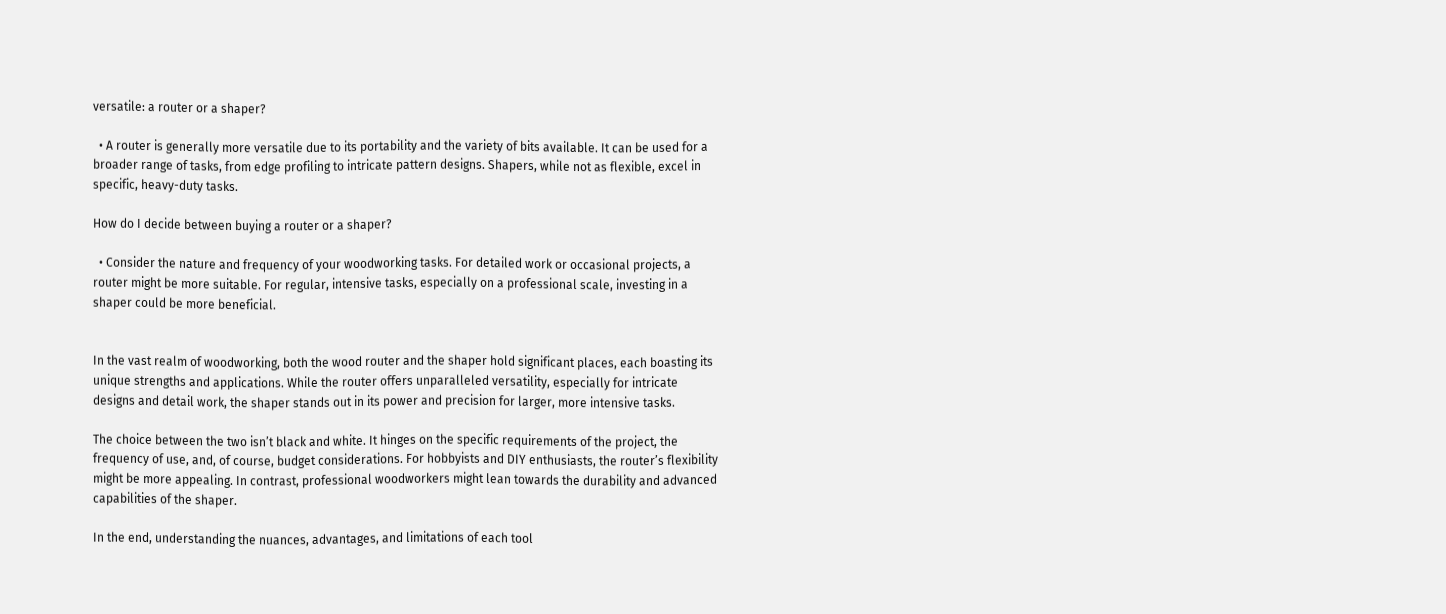versatile: a router or a shaper?

  • A router is generally more versatile due to its portability and the variety of bits available. It can be used for a broader range of tasks, from edge profiling to intricate pattern designs. Shapers, while not as flexible, excel in specific, heavy-duty tasks.

How do I decide between buying a router or a shaper?

  • Consider the nature and frequency of your woodworking tasks. For detailed work or occasional projects, a router might be more suitable. For regular, intensive tasks, especially on a professional scale, investing in a shaper could be more beneficial.


In the vast realm of woodworking, both the wood router and the shaper hold significant places, each boasting its unique strengths and applications. While the router offers unparalleled versatility, especially for intricate designs and detail work, the shaper stands out in its power and precision for larger, more intensive tasks.

The choice between the two isn’t black and white. It hinges on the specific requirements of the project, the frequency of use, and, of course, budget considerations. For hobbyists and DIY enthusiasts, the router’s flexibility might be more appealing. In contrast, professional woodworkers might lean towards the durability and advanced capabilities of the shaper.

In the end, understanding the nuances, advantages, and limitations of each tool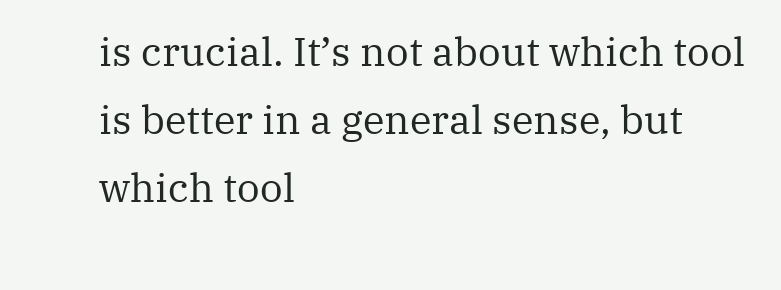is crucial. It’s not about which tool is better in a general sense, but which tool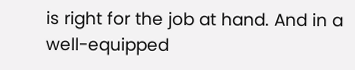is right for the job at hand. And in a well-equipped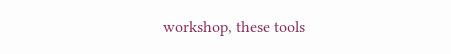workshop, these tools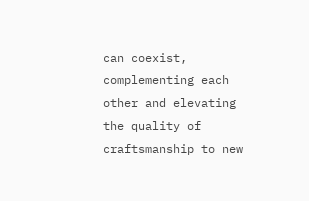can coexist, complementing each other and elevating the quality of craftsmanship to new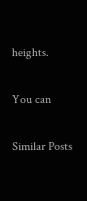heights.

You can

Similar Posts